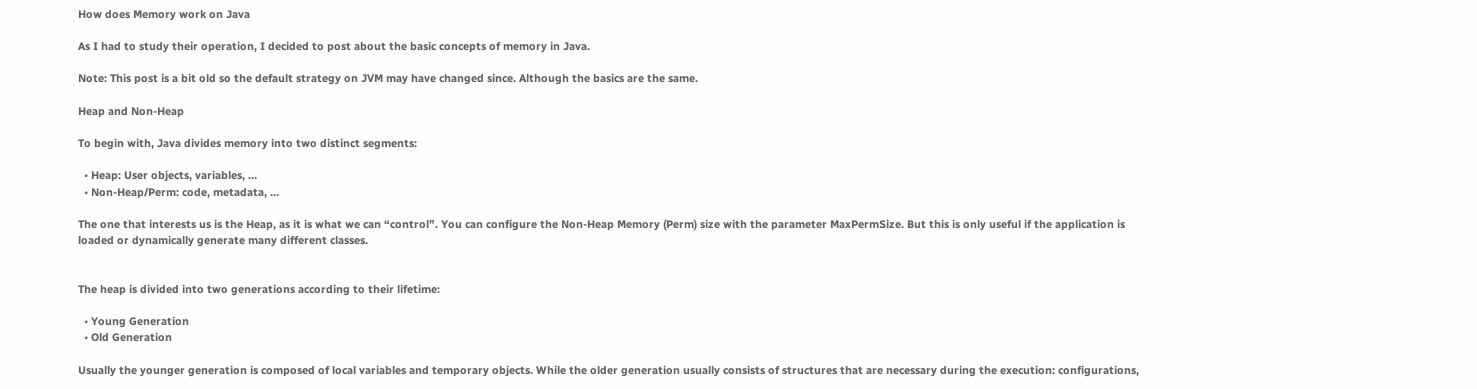How does Memory work on Java

As I had to study their operation, I decided to post about the basic concepts of memory in Java.

Note: This post is a bit old so the default strategy on JVM may have changed since. Although the basics are the same.

Heap and Non-Heap

To begin with, Java divides memory into two distinct segments:

  • Heap: User objects, variables, …
  • Non-Heap/Perm: code, metadata, …

The one that interests us is the Heap, as it is what we can “control”. You can configure the Non-Heap Memory (Perm) size with the parameter MaxPermSize. But this is only useful if the application is loaded or dynamically generate many different classes.


The heap is divided into two generations according to their lifetime:

  • Young Generation
  • Old Generation

Usually the younger generation is composed of local variables and temporary objects. While the older generation usually consists of structures that are necessary during the execution: configurations,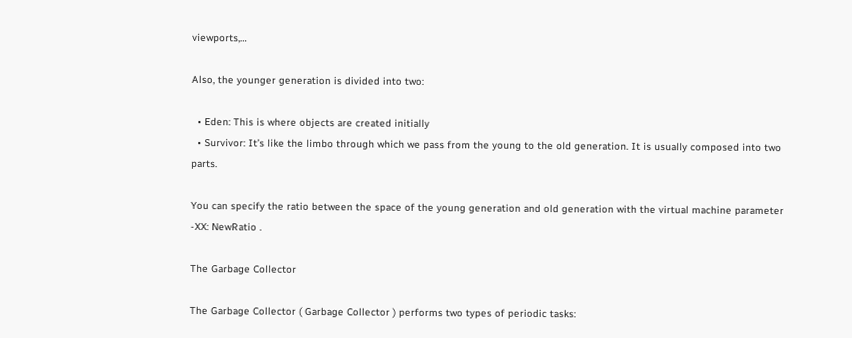viewports,…

Also, the younger generation is divided into two:

  • Eden: This is where objects are created initially
  • Survivor: It’s like the limbo through which we pass from the young to the old generation. It is usually composed into two parts.

You can specify the ratio between the space of the young generation and old generation with the virtual machine parameter -XX: NewRatio .

The Garbage Collector

The Garbage Collector ( Garbage Collector ) performs two types of periodic tasks: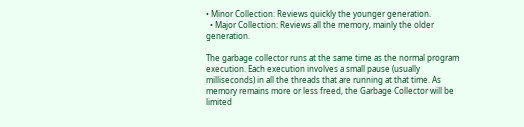• Minor Collection: Reviews quickly the younger generation.
  • Major Collection: Reviews all the memory, mainly the older generation.

The garbage collector runs at the same time as the normal program execution. Each execution involves a small pause (usually milliseconds) in all the threads that are running at that time. As memory remains more or less freed, the Garbage Collector will be limited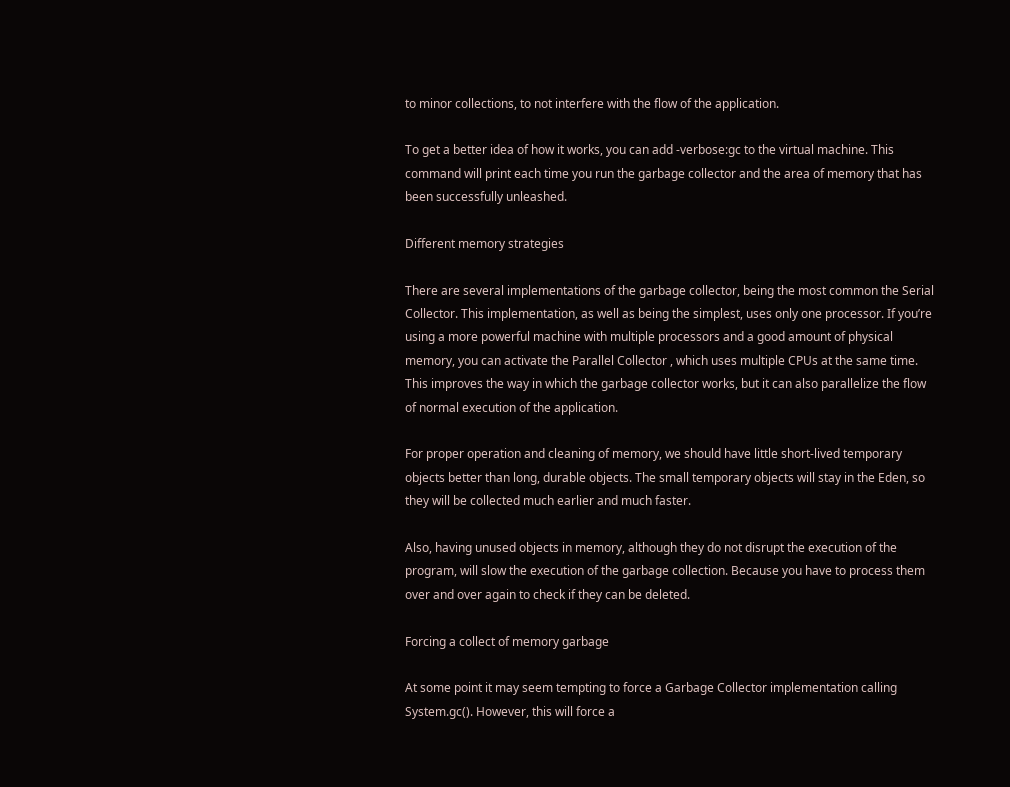to minor collections, to not interfere with the flow of the application.

To get a better idea of how it works, you can add -verbose:gc to the virtual machine. This command will print each time you run the garbage collector and the area of memory that has been successfully unleashed.

Different memory strategies

There are several implementations of the garbage collector, being the most common the Serial Collector. This implementation, as well as being the simplest, uses only one processor. If you’re using a more powerful machine with multiple processors and a good amount of physical memory, you can activate the Parallel Collector , which uses multiple CPUs at the same time. This improves the way in which the garbage collector works, but it can also parallelize the flow of normal execution of the application.

For proper operation and cleaning of memory, we should have little short-lived temporary objects better than long, durable objects. The small temporary objects will stay in the Eden, so they will be collected much earlier and much faster.

Also, having unused objects in memory, although they do not disrupt the execution of the program, will slow the execution of the garbage collection. Because you have to process them over and over again to check if they can be deleted.

Forcing a collect of memory garbage

At some point it may seem tempting to force a Garbage Collector implementation calling System.gc(). However, this will force a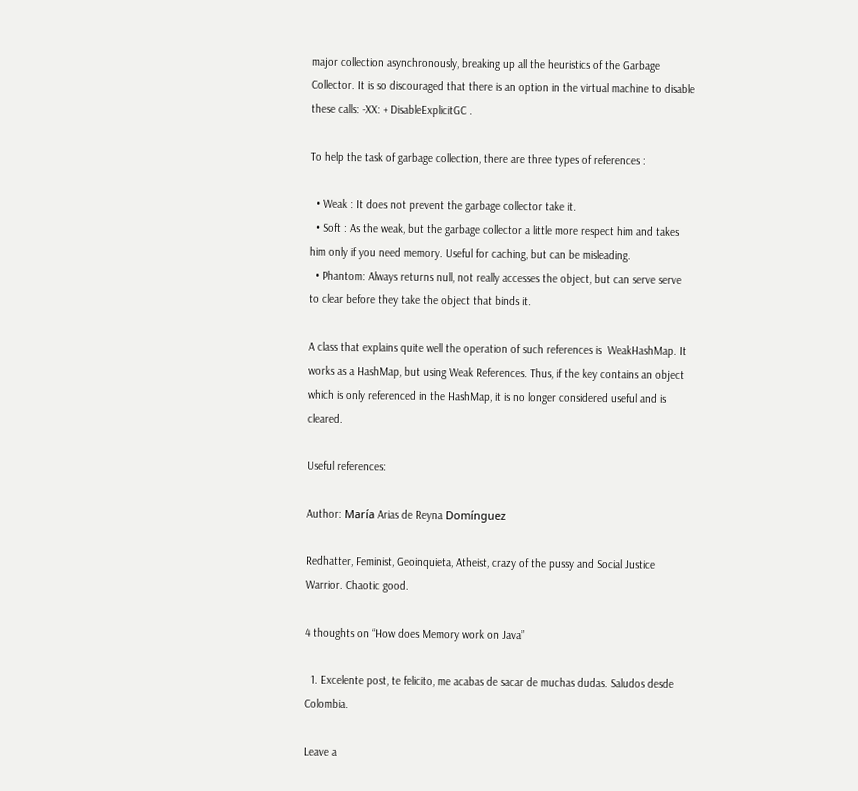major collection asynchronously, breaking up all the heuristics of the Garbage Collector. It is so discouraged that there is an option in the virtual machine to disable these calls: -XX: + DisableExplicitGC .

To help the task of garbage collection, there are three types of references :

  • Weak : It does not prevent the garbage collector take it.
  • Soft : As the weak, but the garbage collector a little more respect him and takes him only if you need memory. Useful for caching, but can be misleading.
  • Phantom: Always returns null, not really accesses the object, but can serve serve to clear before they take the object that binds it.

A class that explains quite well the operation of such references is  WeakHashMap. It works as a HashMap, but using Weak References. Thus, if the key contains an object which is only referenced in the HashMap, it is no longer considered useful and is cleared.

Useful references:

Author: María Arias de Reyna Domínguez

Redhatter, Feminist, Geoinquieta, Atheist, crazy of the pussy and Social Justice Warrior. Chaotic good.

4 thoughts on “How does Memory work on Java”

  1. Excelente post, te felicito, me acabas de sacar de muchas dudas. Saludos desde Colombia.

Leave a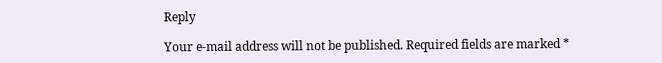Reply

Your e-mail address will not be published. Required fields are marked *